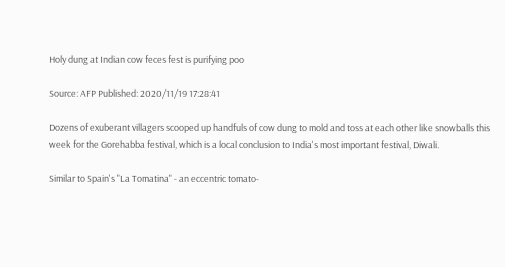Holy dung at Indian cow feces fest is purifying poo

Source: AFP Published: 2020/11/19 17:28:41

Dozens of exuberant villagers scooped up handfuls of cow dung to mold and toss at each other like snowballs this week for the Gorehabba festival, which is a local conclusion to India's most important festival, Diwali.

Similar to Spain's "La Tomatina" - an eccentric tomato-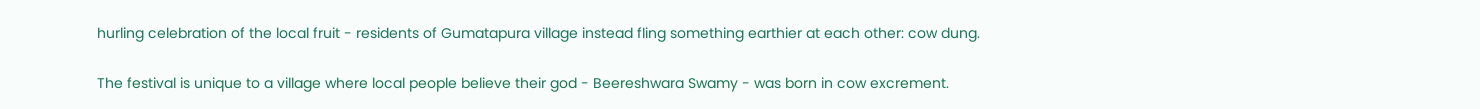hurling celebration of the local fruit - residents of Gumatapura village instead fling something earthier at each other: cow dung.

The festival is unique to a village where local people believe their god - Beereshwara Swamy - was born in cow excrement.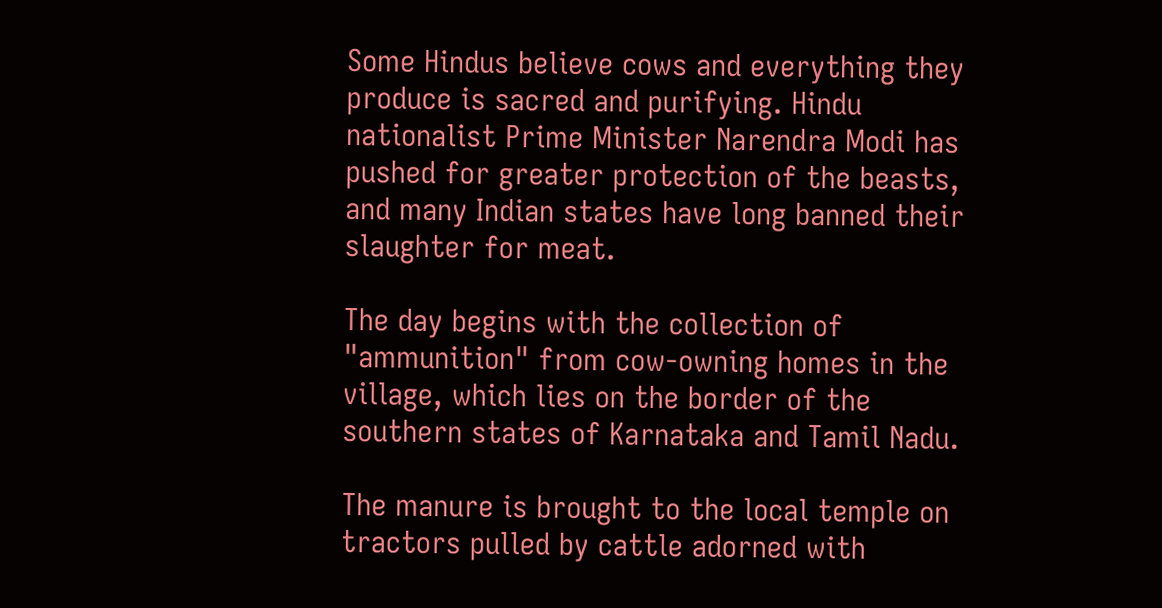Some Hindus believe cows and everything they produce is sacred and purifying. Hindu nationalist Prime Minister Narendra Modi has pushed for greater protection of the beasts, and many Indian states have long banned their slaughter for meat.

The day begins with the collection of "ammunition" from cow-owning homes in the village, which lies on the border of the southern states of Karnataka and Tamil Nadu.

The manure is brought to the local temple on tractors pulled by cattle adorned with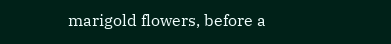marigold flowers, before a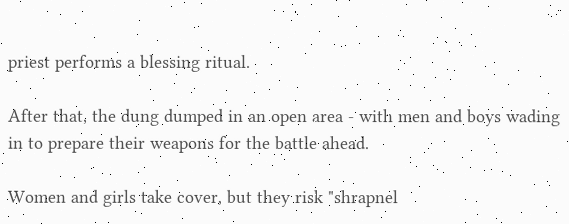priest performs a blessing ritual.

After that, the dung dumped in an open area - with men and boys wading in to prepare their weapons for the battle ahead.

Women and girls take cover, but they risk "shrapnel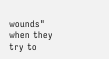wounds" when they try to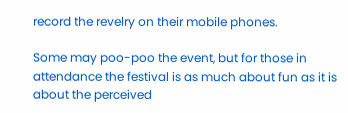record the revelry on their mobile phones.

Some may poo-poo the event, but for those in attendance the festival is as much about fun as it is about the perceived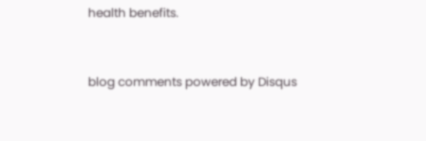health benefits.


blog comments powered by Disqus